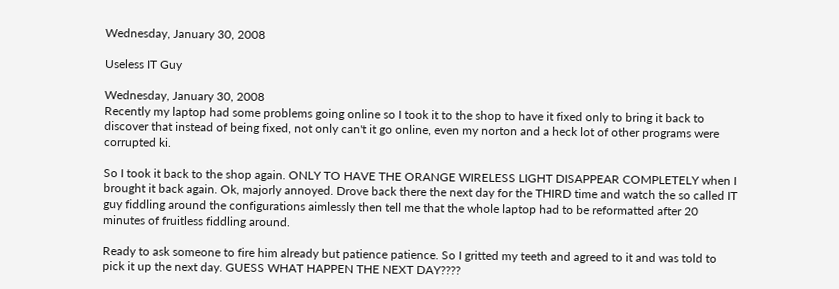Wednesday, January 30, 2008

Useless IT Guy

Wednesday, January 30, 2008
Recently my laptop had some problems going online so I took it to the shop to have it fixed only to bring it back to discover that instead of being fixed, not only can't it go online, even my norton and a heck lot of other programs were corrupted ki.

So I took it back to the shop again. ONLY TO HAVE THE ORANGE WIRELESS LIGHT DISAPPEAR COMPLETELY when I brought it back again. Ok, majorly annoyed. Drove back there the next day for the THIRD time and watch the so called IT guy fiddling around the configurations aimlessly then tell me that the whole laptop had to be reformatted after 20 minutes of fruitless fiddling around.

Ready to ask someone to fire him already but patience patience. So I gritted my teeth and agreed to it and was told to pick it up the next day. GUESS WHAT HAPPEN THE NEXT DAY????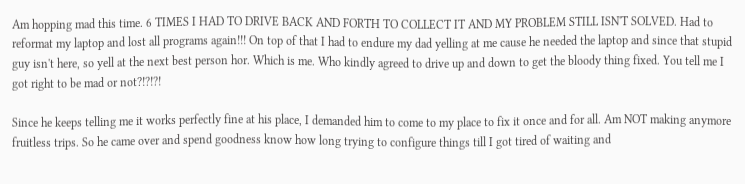Am hopping mad this time. 6 TIMES I HAD TO DRIVE BACK AND FORTH TO COLLECT IT AND MY PROBLEM STILL ISN'T SOLVED. Had to reformat my laptop and lost all programs again!!! On top of that I had to endure my dad yelling at me cause he needed the laptop and since that stupid guy isn't here, so yell at the next best person hor. Which is me. Who kindly agreed to drive up and down to get the bloody thing fixed. You tell me I got right to be mad or not?!?!?!

Since he keeps telling me it works perfectly fine at his place, I demanded him to come to my place to fix it once and for all. Am NOT making anymore fruitless trips. So he came over and spend goodness know how long trying to configure things till I got tired of waiting and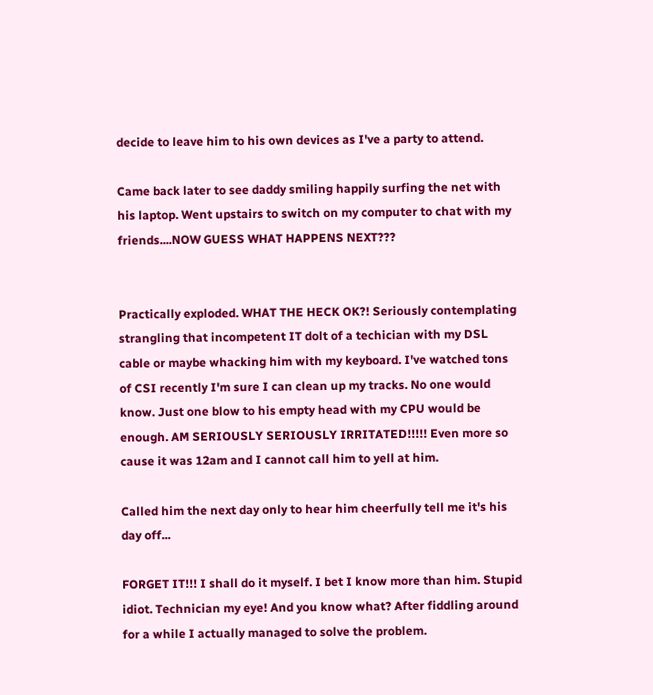decide to leave him to his own devices as I've a party to attend.

Came back later to see daddy smiling happily surfing the net with his laptop. Went upstairs to switch on my computer to chat with my friends....NOW GUESS WHAT HAPPENS NEXT???


Practically exploded. WHAT THE HECK OK?! Seriously contemplating strangling that incompetent IT dolt of a techician with my DSL cable or maybe whacking him with my keyboard. I've watched tons of CSI recently I'm sure I can clean up my tracks. No one would know. Just one blow to his empty head with my CPU would be enough. AM SERIOUSLY SERIOUSLY IRRITATED!!!!! Even more so cause it was 12am and I cannot call him to yell at him.

Called him the next day only to hear him cheerfully tell me it's his day off...

FORGET IT!!! I shall do it myself. I bet I know more than him. Stupid idiot. Technician my eye! And you know what? After fiddling around for a while I actually managed to solve the problem.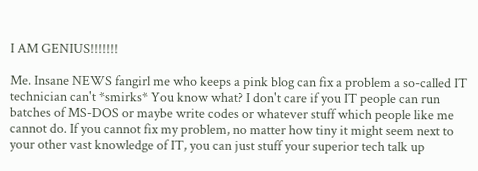I AM GENIUS!!!!!!!

Me. Insane NEWS fangirl me who keeps a pink blog can fix a problem a so-called IT technician can't *smirks* You know what? I don't care if you IT people can run batches of MS-DOS or maybe write codes or whatever stuff which people like me cannot do. If you cannot fix my problem, no matter how tiny it might seem next to your other vast knowledge of IT, you can just stuff your superior tech talk up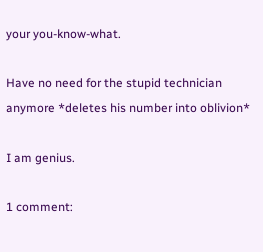your you-know-what.

Have no need for the stupid technician anymore *deletes his number into oblivion*

I am genius.

1 comment: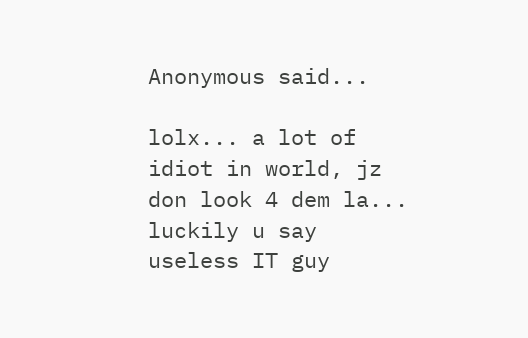Anonymous said...

lolx... a lot of idiot in world, jz don look 4 dem la... luckily u say useless IT guy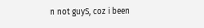n not guyS, coz i been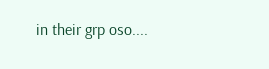in their grp oso....